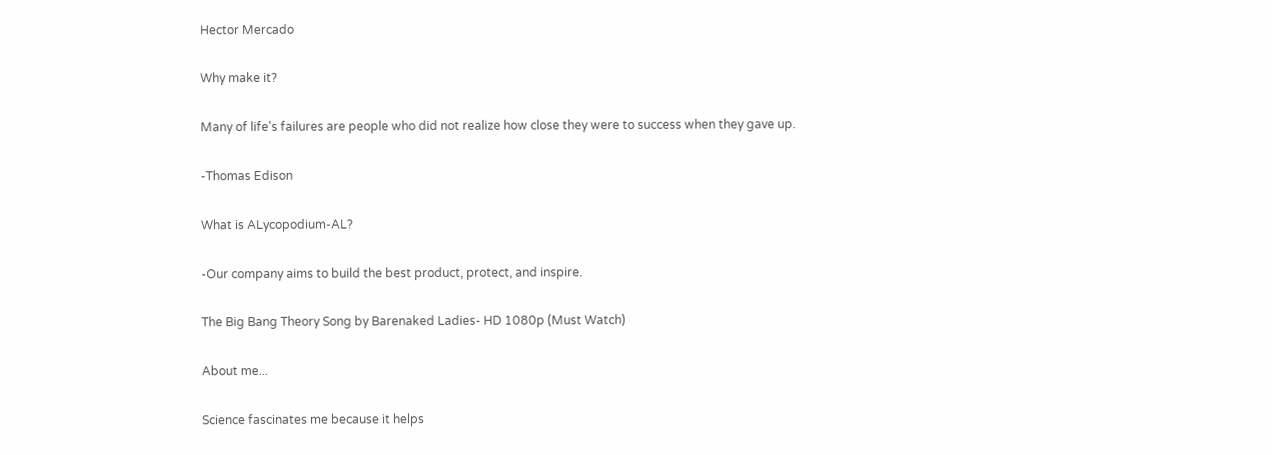Hector Mercado

Why make it?

Many of life's failures are people who did not realize how close they were to success when they gave up.

-Thomas Edison

What is ALycopodium-AL?

-Our company aims to build the best product, protect, and inspire.

The Big Bang Theory Song by Barenaked Ladies- HD 1080p (Must Watch)

About me...

Science fascinates me because it helps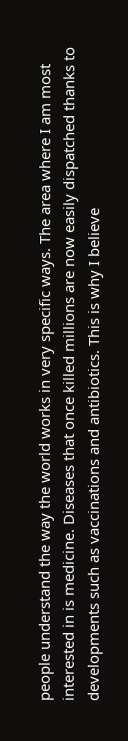people understand the way the world works in very specific ways. The area where I am most interested in is medicine. Diseases that once killed millions are now easily dispatched thanks to developments such as vaccinations and antibiotics. This is why I believe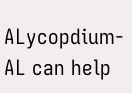ALycopdium-AL can help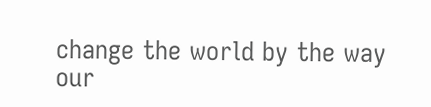change the world by the way our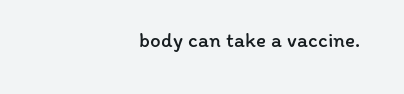body can take a vaccine.